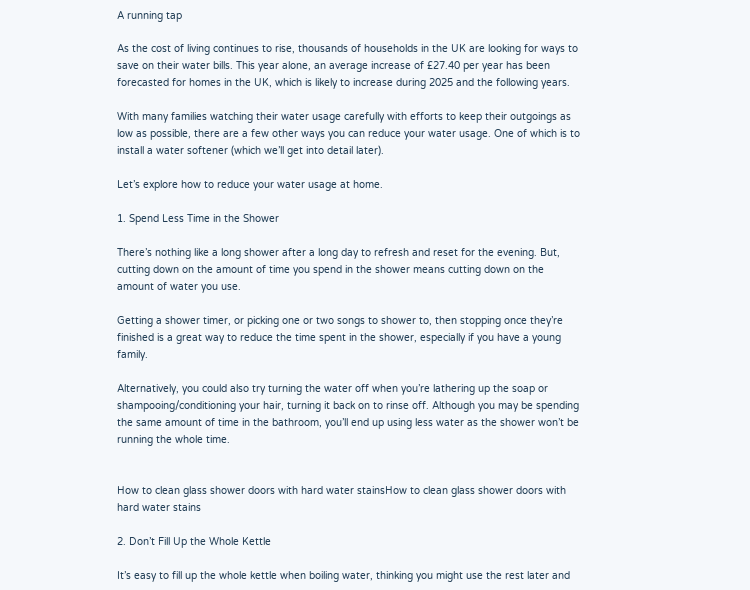A running tap

As the cost of living continues to rise, thousands of households in the UK are looking for ways to save on their water bills. This year alone, an average increase of £27.40 per year has been forecasted for homes in the UK, which is likely to increase during 2025 and the following years.

With many families watching their water usage carefully with efforts to keep their outgoings as low as possible, there are a few other ways you can reduce your water usage. One of which is to install a water softener (which we’ll get into detail later).

Let’s explore how to reduce your water usage at home.

1. Spend Less Time in the Shower

There’s nothing like a long shower after a long day to refresh and reset for the evening. But, cutting down on the amount of time you spend in the shower means cutting down on the amount of water you use.

Getting a shower timer, or picking one or two songs to shower to, then stopping once they’re finished is a great way to reduce the time spent in the shower, especially if you have a young family.

Alternatively, you could also try turning the water off when you’re lathering up the soap or shampooing/conditioning your hair, turning it back on to rinse off. Although you may be spending the same amount of time in the bathroom, you’ll end up using less water as the shower won’t be running the whole time.


How to clean glass shower doors with hard water stainsHow to clean glass shower doors with hard water stains

2. Don’t Fill Up the Whole Kettle

It’s easy to fill up the whole kettle when boiling water, thinking you might use the rest later and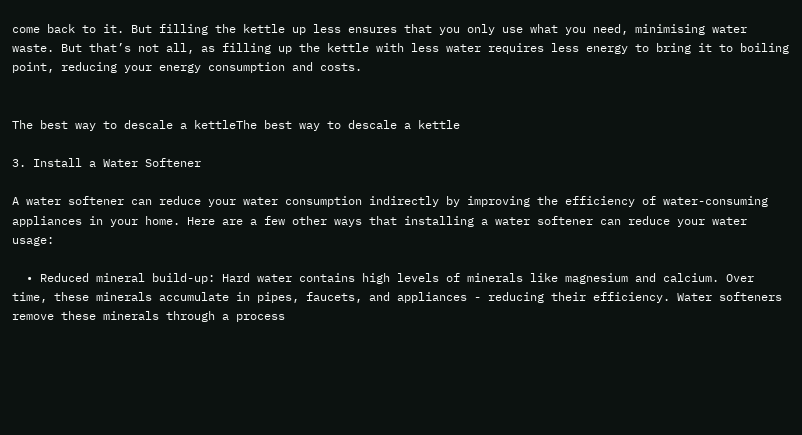come back to it. But filling the kettle up less ensures that you only use what you need, minimising water waste. But that’s not all, as filling up the kettle with less water requires less energy to bring it to boiling point, reducing your energy consumption and costs.


The best way to descale a kettleThe best way to descale a kettle

3. Install a Water Softener

A water softener can reduce your water consumption indirectly by improving the efficiency of water-consuming appliances in your home. Here are a few other ways that installing a water softener can reduce your water usage:

  • Reduced mineral build-up: Hard water contains high levels of minerals like magnesium and calcium. Over time, these minerals accumulate in pipes, faucets, and appliances - reducing their efficiency. Water softeners remove these minerals through a process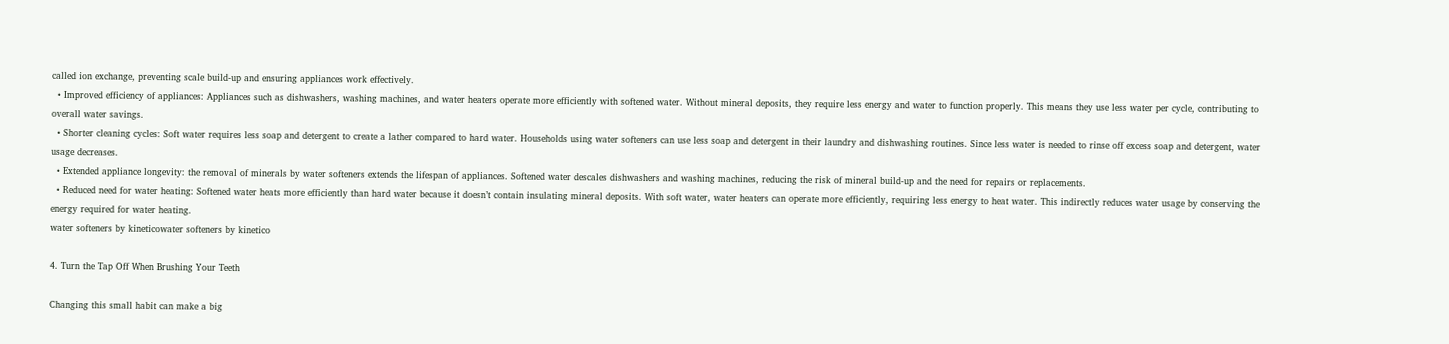called ion exchange, preventing scale build-up and ensuring appliances work effectively.
  • Improved efficiency of appliances: Appliances such as dishwashers, washing machines, and water heaters operate more efficiently with softened water. Without mineral deposits, they require less energy and water to function properly. This means they use less water per cycle, contributing to overall water savings.
  • Shorter cleaning cycles: Soft water requires less soap and detergent to create a lather compared to hard water. Households using water softeners can use less soap and detergent in their laundry and dishwashing routines. Since less water is needed to rinse off excess soap and detergent, water usage decreases.
  • Extended appliance longevity: the removal of minerals by water softeners extends the lifespan of appliances. Softened water descales dishwashers and washing machines, reducing the risk of mineral build-up and the need for repairs or replacements.
  • Reduced need for water heating: Softened water heats more efficiently than hard water because it doesn’t contain insulating mineral deposits. With soft water, water heaters can operate more efficiently, requiring less energy to heat water. This indirectly reduces water usage by conserving the energy required for water heating.
water softeners by kineticowater softeners by kinetico

4. Turn the Tap Off When Brushing Your Teeth

Changing this small habit can make a big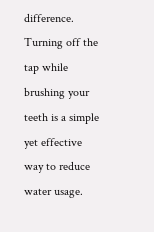difference. Turning off the tap while brushing your teeth is a simple yet effective way to reduce water usage.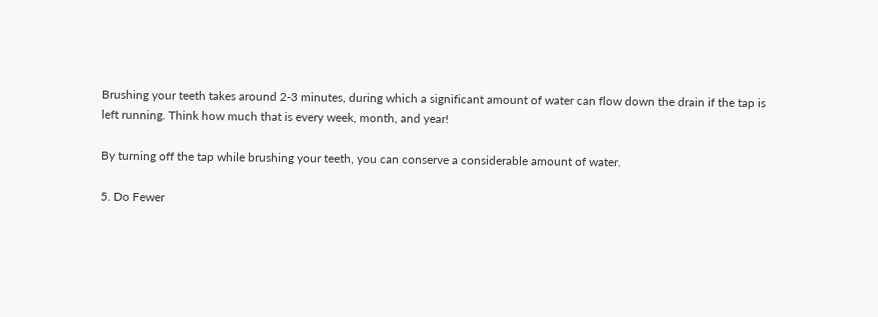Brushing your teeth takes around 2-3 minutes, during which a significant amount of water can flow down the drain if the tap is left running. Think how much that is every week, month, and year!

By turning off the tap while brushing your teeth, you can conserve a considerable amount of water.

5. Do Fewer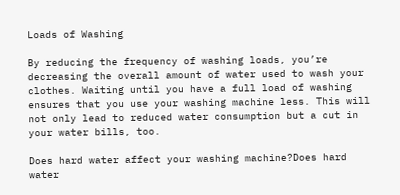Loads of Washing

By reducing the frequency of washing loads, you’re decreasing the overall amount of water used to wash your clothes. Waiting until you have a full load of washing ensures that you use your washing machine less. This will not only lead to reduced water consumption but a cut in your water bills, too.

Does hard water affect your washing machine?Does hard water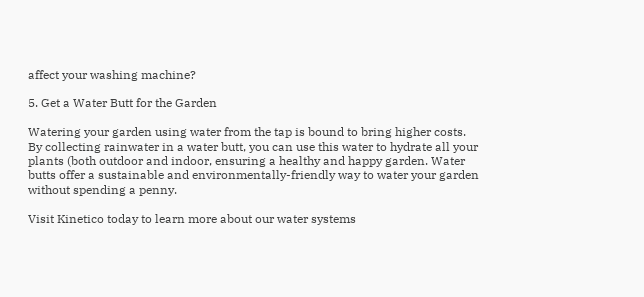affect your washing machine?

5. Get a Water Butt for the Garden

Watering your garden using water from the tap is bound to bring higher costs. By collecting rainwater in a water butt, you can use this water to hydrate all your plants (both outdoor and indoor, ensuring a healthy and happy garden. Water butts offer a sustainable and environmentally-friendly way to water your garden without spending a penny.

Visit Kinetico today to learn more about our water systems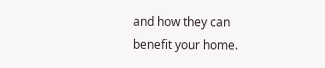and how they can benefit your home.